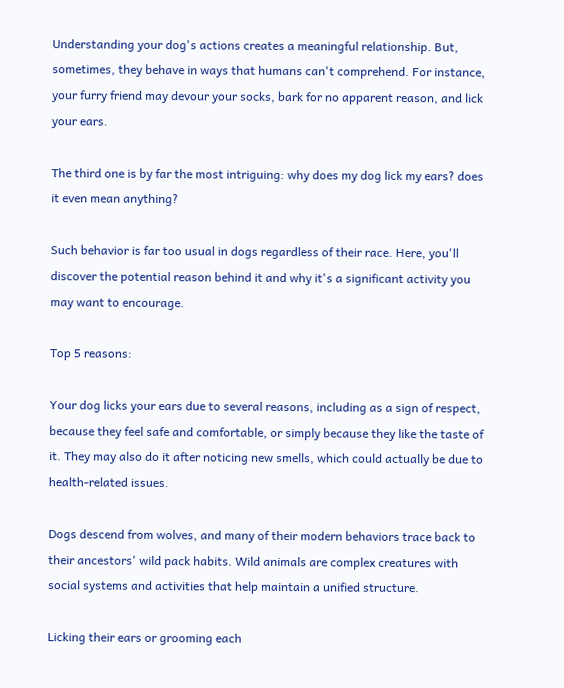Understanding your dog's actions creates a meaningful relationship. But, sometimes, they behave in ways that humans can't comprehend. For instance, your furry friend may devour your socks, bark for no apparent reason, and lick your ears.

The third one is by far the most intriguing: why does my dog lick my ears? does it even mean anything?

Such behavior is far too usual in dogs regardless of their race. Here, you'll discover the potential reason behind it and why it's a significant activity you may want to encourage.

Top 5 reasons:

Your dog licks your ears due to several reasons, including as a sign of respect, because they feel safe and comfortable, or simply because they like the taste of it. They may also do it after noticing new smells, which could actually be due to health-related issues.

Dogs descend from wolves, and many of their modern behaviors trace back to their ancestors' wild pack habits. Wild animals are complex creatures with social systems and activities that help maintain a unified structure.

Licking their ears or grooming each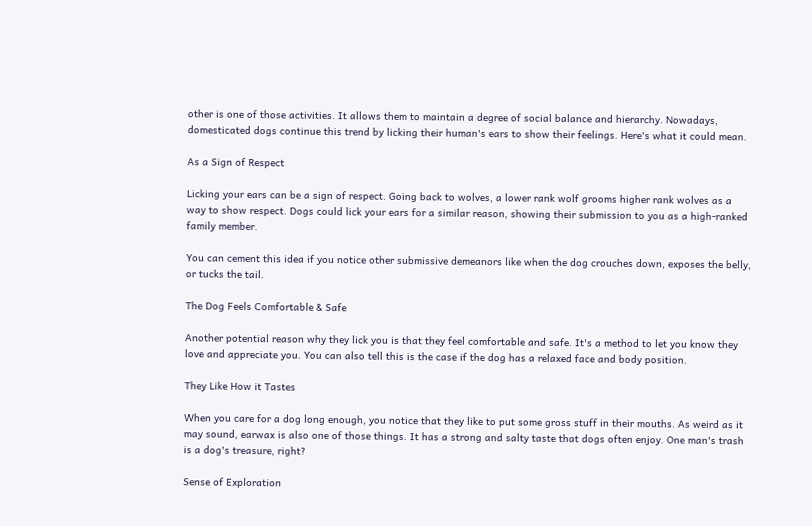other is one of those activities. It allows them to maintain a degree of social balance and hierarchy. Nowadays, domesticated dogs continue this trend by licking their human's ears to show their feelings. Here's what it could mean.

As a Sign of Respect

Licking your ears can be a sign of respect. Going back to wolves, a lower rank wolf grooms higher rank wolves as a way to show respect. Dogs could lick your ears for a similar reason, showing their submission to you as a high-ranked family member.

You can cement this idea if you notice other submissive demeanors like when the dog crouches down, exposes the belly, or tucks the tail.

The Dog Feels Comfortable & Safe

Another potential reason why they lick you is that they feel comfortable and safe. It's a method to let you know they love and appreciate you. You can also tell this is the case if the dog has a relaxed face and body position.

They Like How it Tastes

When you care for a dog long enough, you notice that they like to put some gross stuff in their mouths. As weird as it may sound, earwax is also one of those things. It has a strong and salty taste that dogs often enjoy. One man's trash is a dog's treasure, right?

Sense of Exploration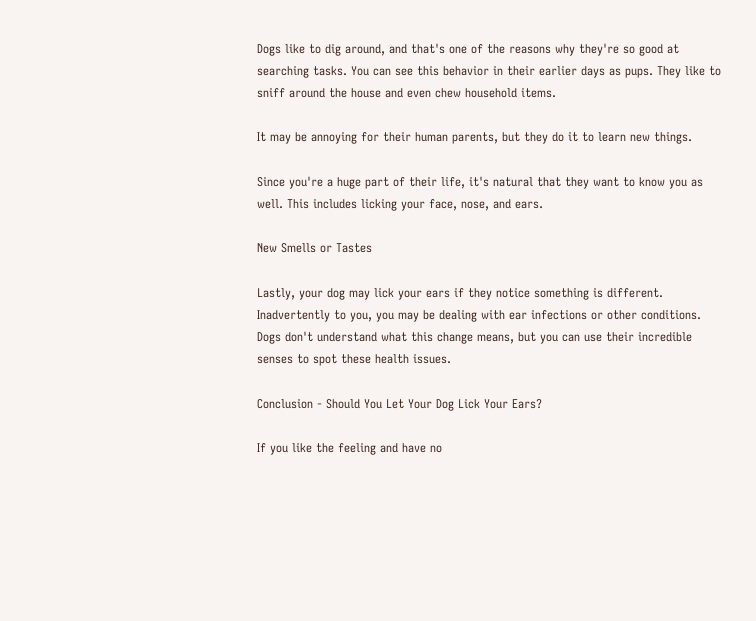Dogs like to dig around, and that's one of the reasons why they're so good at searching tasks. You can see this behavior in their earlier days as pups. They like to sniff around the house and even chew household items.

It may be annoying for their human parents, but they do it to learn new things.

Since you're a huge part of their life, it's natural that they want to know you as well. This includes licking your face, nose, and ears.

New Smells or Tastes

Lastly, your dog may lick your ears if they notice something is different. Inadvertently to you, you may be dealing with ear infections or other conditions. Dogs don't understand what this change means, but you can use their incredible senses to spot these health issues.

Conclusion - Should You Let Your Dog Lick Your Ears?

If you like the feeling and have no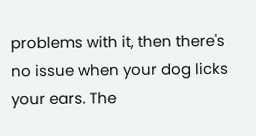problems with it, then there's no issue when your dog licks your ears. The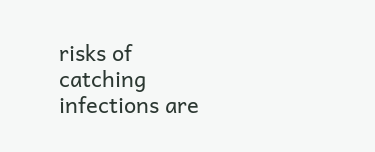risks of catching infections are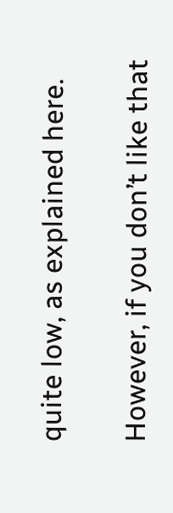quite low, as explained here.

However, if you don’t like that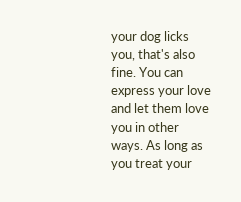your dog licks you, that's also fine. You can express your love and let them love you in other ways. As long as you treat your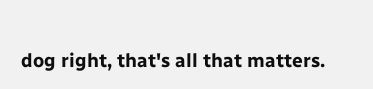dog right, that's all that matters.